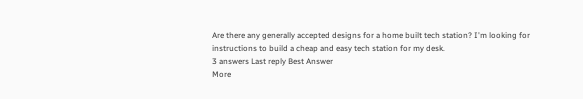Are there any generally accepted designs for a home built tech station? I'm looking for instructions to build a cheap and easy tech station for my desk.
3 answers Last reply Best Answer
More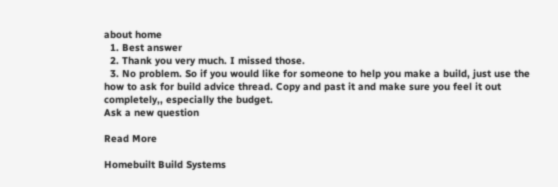about home
  1. Best answer
  2. Thank you very much. I missed those.
  3. No problem. So if you would like for someone to help you make a build, just use the how to ask for build advice thread. Copy and past it and make sure you feel it out completely,, especially the budget.
Ask a new question

Read More

Homebuilt Build Systems